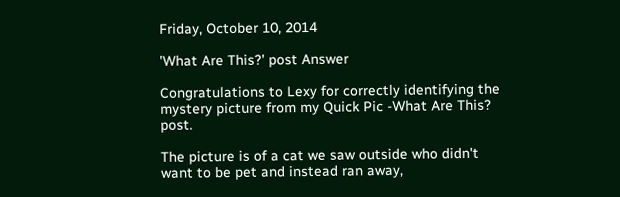Friday, October 10, 2014

'What Are This?' post Answer

Congratulations to Lexy for correctly identifying the mystery picture from my Quick Pic -What Are This? post.

The picture is of a cat we saw outside who didn't want to be pet and instead ran away,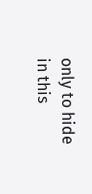only to hide in this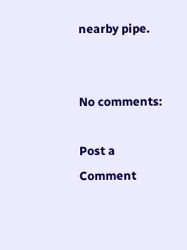nearby pipe.


No comments:

Post a Comment